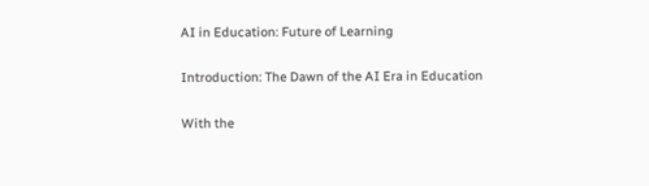AI in Education: Future of Learning

Introduction: The Dawn of the AI Era in Education

With the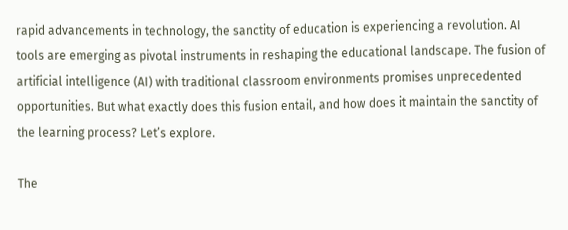rapid advancements in technology, the sanctity of education is experiencing a revolution. AI tools are emerging as pivotal instruments in reshaping the educational landscape. The fusion of artificial intelligence (AI) with traditional classroom environments promises unprecedented opportunities. But what exactly does this fusion entail, and how does it maintain the sanctity of the learning process? Let’s explore.

The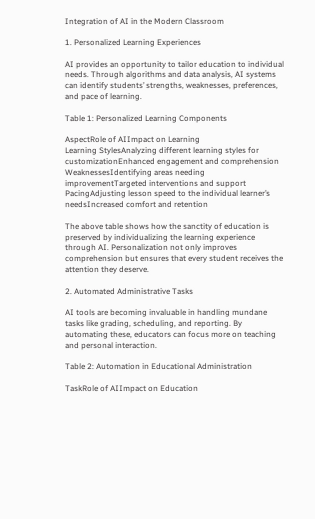Integration of AI in the Modern Classroom

1. Personalized Learning Experiences

AI provides an opportunity to tailor education to individual needs. Through algorithms and data analysis, AI systems can identify students’ strengths, weaknesses, preferences, and pace of learning.

Table 1: Personalized Learning Components

AspectRole of AIImpact on Learning
Learning StylesAnalyzing different learning styles for customizationEnhanced engagement and comprehension
WeaknessesIdentifying areas needing improvementTargeted interventions and support
PacingAdjusting lesson speed to the individual learner’s needsIncreased comfort and retention

The above table shows how the sanctity of education is preserved by individualizing the learning experience through AI. Personalization not only improves comprehension but ensures that every student receives the attention they deserve.

2. Automated Administrative Tasks

AI tools are becoming invaluable in handling mundane tasks like grading, scheduling, and reporting. By automating these, educators can focus more on teaching and personal interaction.

Table 2: Automation in Educational Administration

TaskRole of AIImpact on Education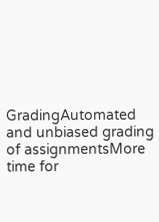GradingAutomated and unbiased grading of assignmentsMore time for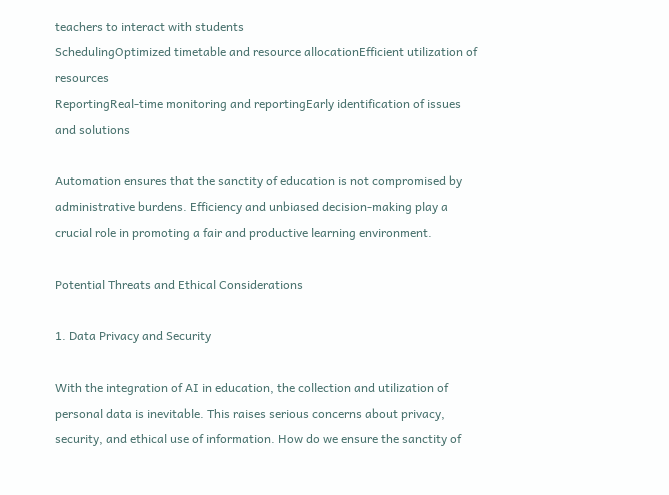teachers to interact with students
SchedulingOptimized timetable and resource allocationEfficient utilization of resources
ReportingReal-time monitoring and reportingEarly identification of issues and solutions

Automation ensures that the sanctity of education is not compromised by administrative burdens. Efficiency and unbiased decision-making play a crucial role in promoting a fair and productive learning environment.

Potential Threats and Ethical Considerations

1. Data Privacy and Security

With the integration of AI in education, the collection and utilization of personal data is inevitable. This raises serious concerns about privacy, security, and ethical use of information. How do we ensure the sanctity of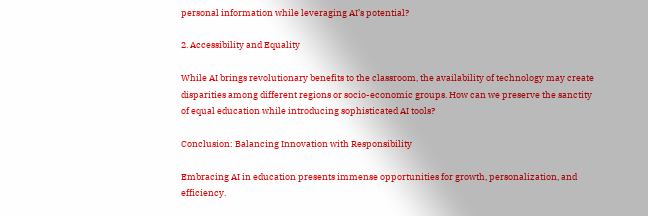personal information while leveraging AI’s potential?

2. Accessibility and Equality

While AI brings revolutionary benefits to the classroom, the availability of technology may create disparities among different regions or socio-economic groups. How can we preserve the sanctity of equal education while introducing sophisticated AI tools?

Conclusion: Balancing Innovation with Responsibility

Embracing AI in education presents immense opportunities for growth, personalization, and efficiency.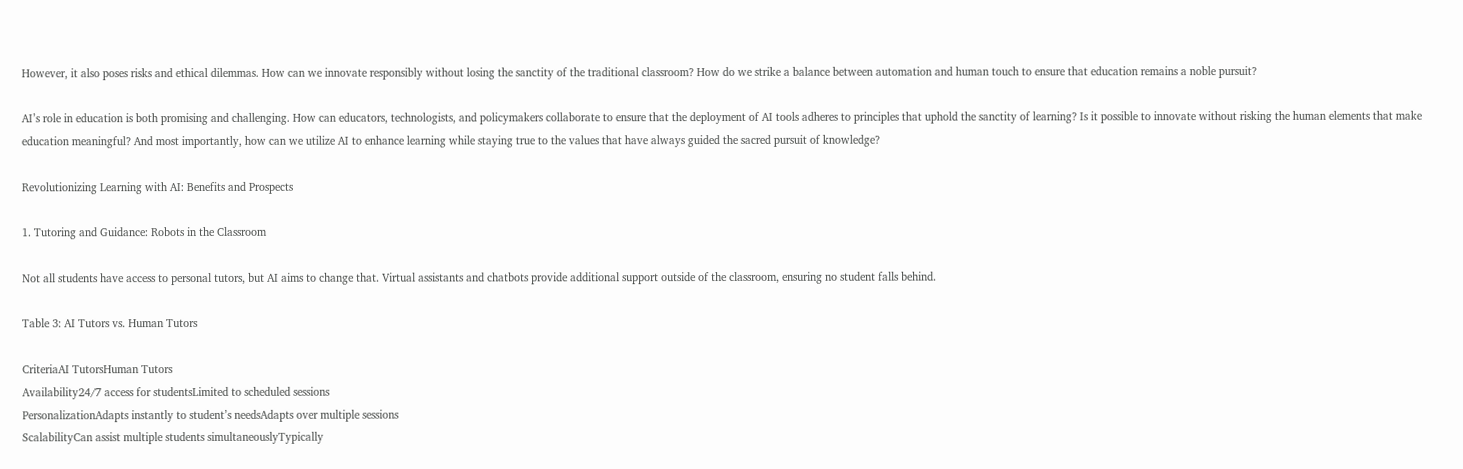However, it also poses risks and ethical dilemmas. How can we innovate responsibly without losing the sanctity of the traditional classroom? How do we strike a balance between automation and human touch to ensure that education remains a noble pursuit?

AI’s role in education is both promising and challenging. How can educators, technologists, and policymakers collaborate to ensure that the deployment of AI tools adheres to principles that uphold the sanctity of learning? Is it possible to innovate without risking the human elements that make education meaningful? And most importantly, how can we utilize AI to enhance learning while staying true to the values that have always guided the sacred pursuit of knowledge?

Revolutionizing Learning with AI: Benefits and Prospects

1. Tutoring and Guidance: Robots in the Classroom

Not all students have access to personal tutors, but AI aims to change that. Virtual assistants and chatbots provide additional support outside of the classroom, ensuring no student falls behind.

Table 3: AI Tutors vs. Human Tutors

CriteriaAI TutorsHuman Tutors
Availability24/7 access for studentsLimited to scheduled sessions
PersonalizationAdapts instantly to student’s needsAdapts over multiple sessions
ScalabilityCan assist multiple students simultaneouslyTypically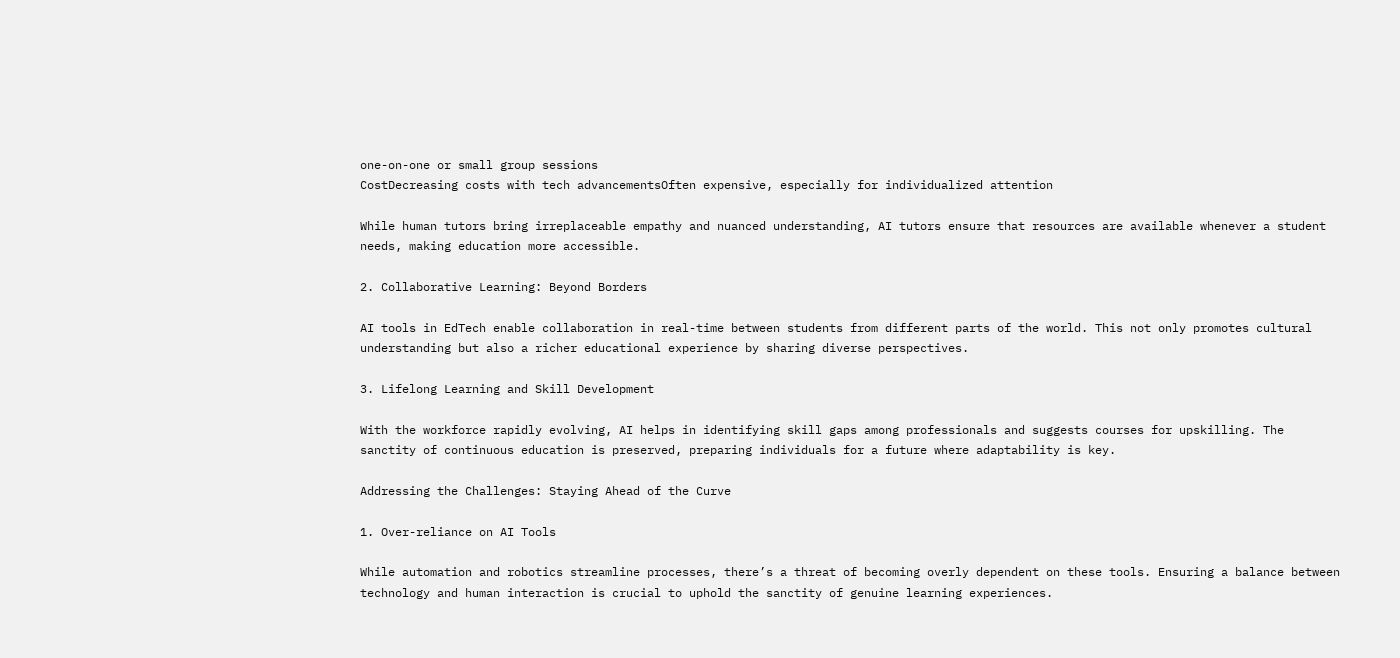one-on-one or small group sessions
CostDecreasing costs with tech advancementsOften expensive, especially for individualized attention

While human tutors bring irreplaceable empathy and nuanced understanding, AI tutors ensure that resources are available whenever a student needs, making education more accessible.

2. Collaborative Learning: Beyond Borders

AI tools in EdTech enable collaboration in real-time between students from different parts of the world. This not only promotes cultural understanding but also a richer educational experience by sharing diverse perspectives.

3. Lifelong Learning and Skill Development

With the workforce rapidly evolving, AI helps in identifying skill gaps among professionals and suggests courses for upskilling. The sanctity of continuous education is preserved, preparing individuals for a future where adaptability is key.

Addressing the Challenges: Staying Ahead of the Curve

1. Over-reliance on AI Tools

While automation and robotics streamline processes, there’s a threat of becoming overly dependent on these tools. Ensuring a balance between technology and human interaction is crucial to uphold the sanctity of genuine learning experiences.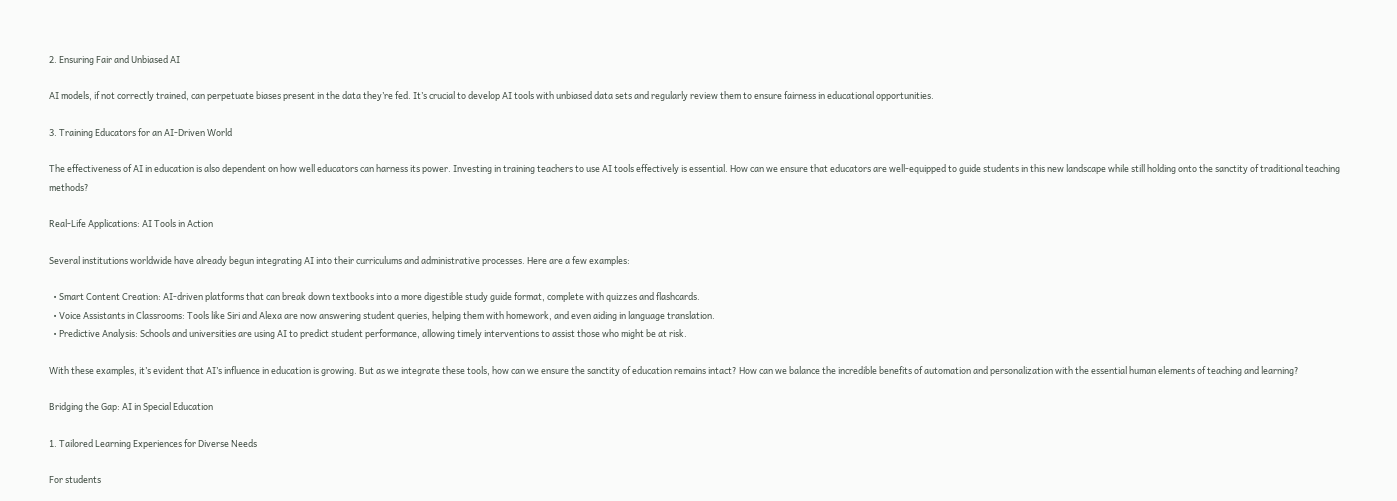2. Ensuring Fair and Unbiased AI

AI models, if not correctly trained, can perpetuate biases present in the data they’re fed. It’s crucial to develop AI tools with unbiased data sets and regularly review them to ensure fairness in educational opportunities.

3. Training Educators for an AI-Driven World

The effectiveness of AI in education is also dependent on how well educators can harness its power. Investing in training teachers to use AI tools effectively is essential. How can we ensure that educators are well-equipped to guide students in this new landscape while still holding onto the sanctity of traditional teaching methods?

Real-Life Applications: AI Tools in Action

Several institutions worldwide have already begun integrating AI into their curriculums and administrative processes. Here are a few examples:

  • Smart Content Creation: AI-driven platforms that can break down textbooks into a more digestible study guide format, complete with quizzes and flashcards.
  • Voice Assistants in Classrooms: Tools like Siri and Alexa are now answering student queries, helping them with homework, and even aiding in language translation.
  • Predictive Analysis: Schools and universities are using AI to predict student performance, allowing timely interventions to assist those who might be at risk.

With these examples, it’s evident that AI’s influence in education is growing. But as we integrate these tools, how can we ensure the sanctity of education remains intact? How can we balance the incredible benefits of automation and personalization with the essential human elements of teaching and learning?

Bridging the Gap: AI in Special Education

1. Tailored Learning Experiences for Diverse Needs

For students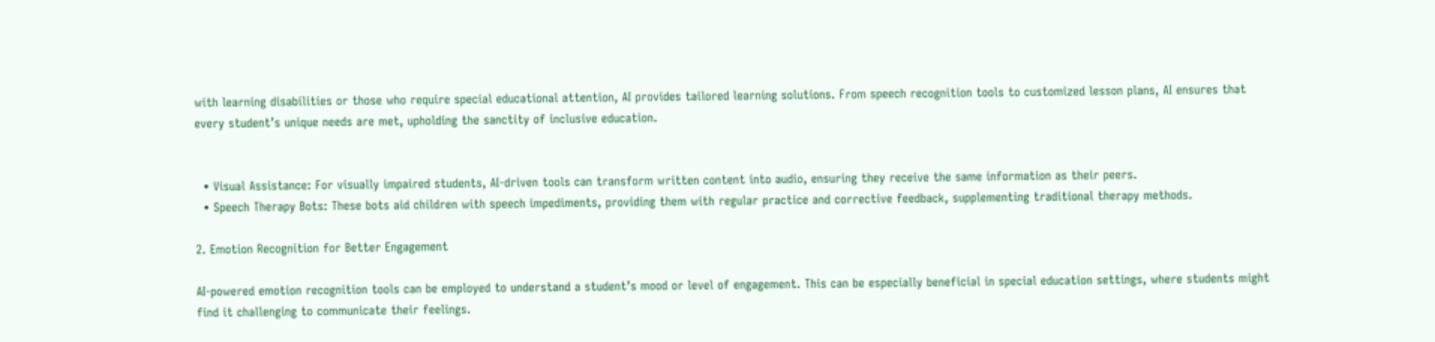with learning disabilities or those who require special educational attention, AI provides tailored learning solutions. From speech recognition tools to customized lesson plans, AI ensures that every student’s unique needs are met, upholding the sanctity of inclusive education.


  • Visual Assistance: For visually impaired students, AI-driven tools can transform written content into audio, ensuring they receive the same information as their peers.
  • Speech Therapy Bots: These bots aid children with speech impediments, providing them with regular practice and corrective feedback, supplementing traditional therapy methods.

2. Emotion Recognition for Better Engagement

AI-powered emotion recognition tools can be employed to understand a student’s mood or level of engagement. This can be especially beneficial in special education settings, where students might find it challenging to communicate their feelings.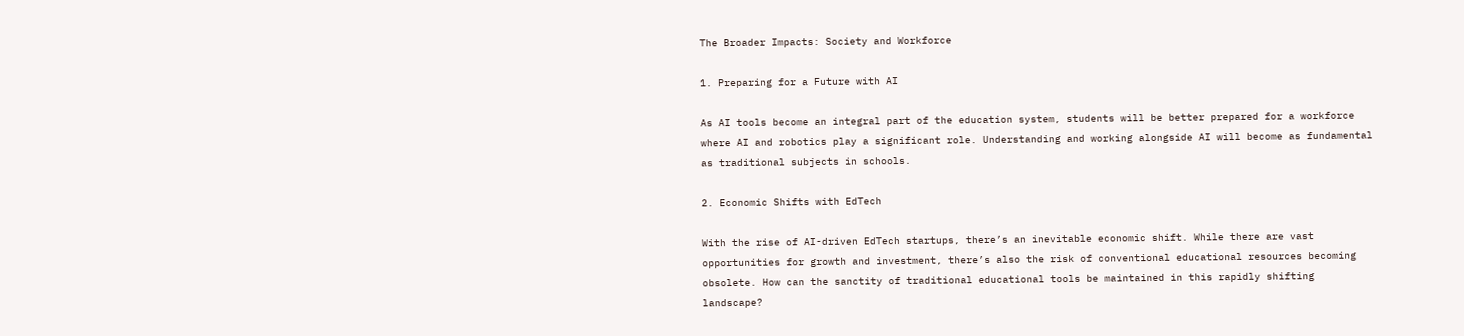The Broader Impacts: Society and Workforce

1. Preparing for a Future with AI

As AI tools become an integral part of the education system, students will be better prepared for a workforce where AI and robotics play a significant role. Understanding and working alongside AI will become as fundamental as traditional subjects in schools.

2. Economic Shifts with EdTech

With the rise of AI-driven EdTech startups, there’s an inevitable economic shift. While there are vast opportunities for growth and investment, there’s also the risk of conventional educational resources becoming obsolete. How can the sanctity of traditional educational tools be maintained in this rapidly shifting landscape?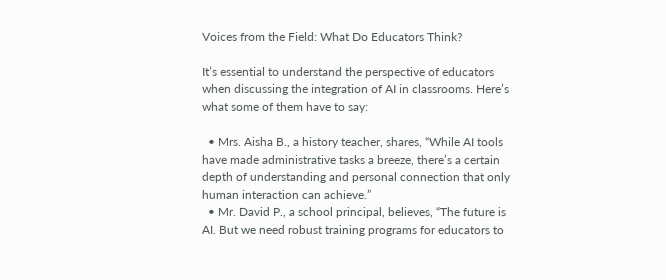Voices from the Field: What Do Educators Think?

It’s essential to understand the perspective of educators when discussing the integration of AI in classrooms. Here’s what some of them have to say:

  • Mrs. Aisha B., a history teacher, shares, “While AI tools have made administrative tasks a breeze, there’s a certain depth of understanding and personal connection that only human interaction can achieve.”
  • Mr. David P., a school principal, believes, “The future is AI. But we need robust training programs for educators to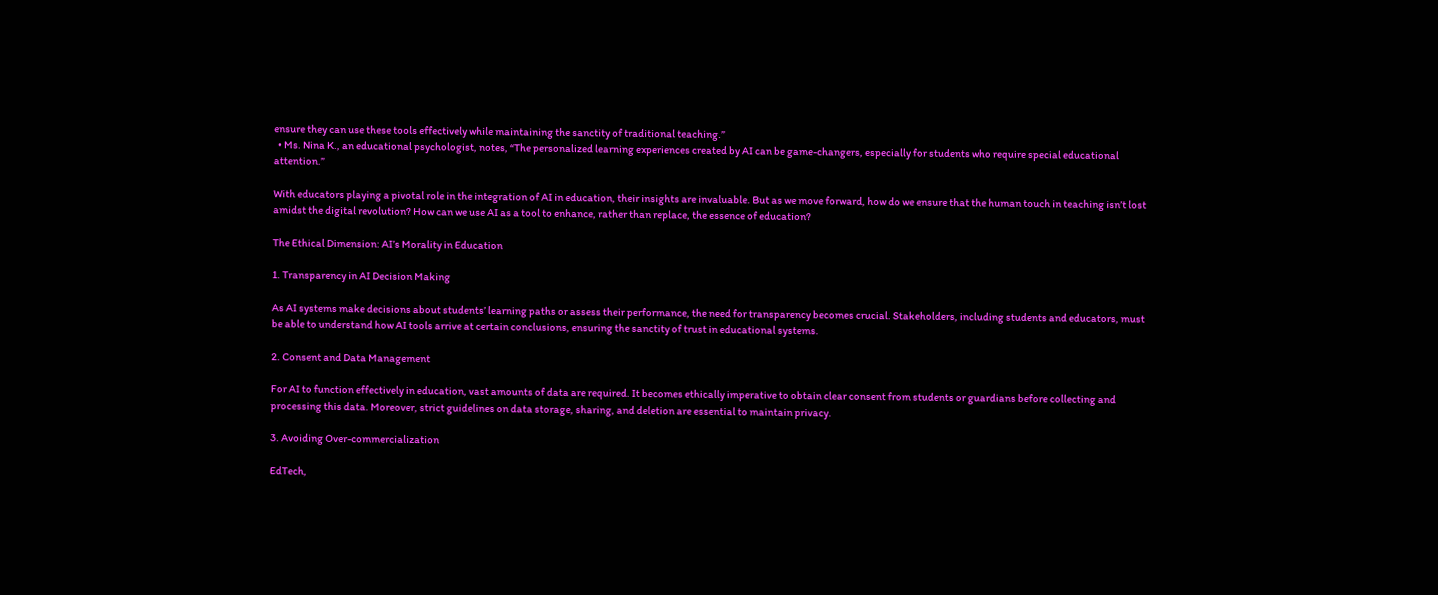ensure they can use these tools effectively while maintaining the sanctity of traditional teaching.”
  • Ms. Nina K., an educational psychologist, notes, “The personalized learning experiences created by AI can be game-changers, especially for students who require special educational attention.”

With educators playing a pivotal role in the integration of AI in education, their insights are invaluable. But as we move forward, how do we ensure that the human touch in teaching isn’t lost amidst the digital revolution? How can we use AI as a tool to enhance, rather than replace, the essence of education?

The Ethical Dimension: AI’s Morality in Education

1. Transparency in AI Decision Making

As AI systems make decisions about students’ learning paths or assess their performance, the need for transparency becomes crucial. Stakeholders, including students and educators, must be able to understand how AI tools arrive at certain conclusions, ensuring the sanctity of trust in educational systems.

2. Consent and Data Management

For AI to function effectively in education, vast amounts of data are required. It becomes ethically imperative to obtain clear consent from students or guardians before collecting and processing this data. Moreover, strict guidelines on data storage, sharing, and deletion are essential to maintain privacy.

3. Avoiding Over-commercialization

EdTech,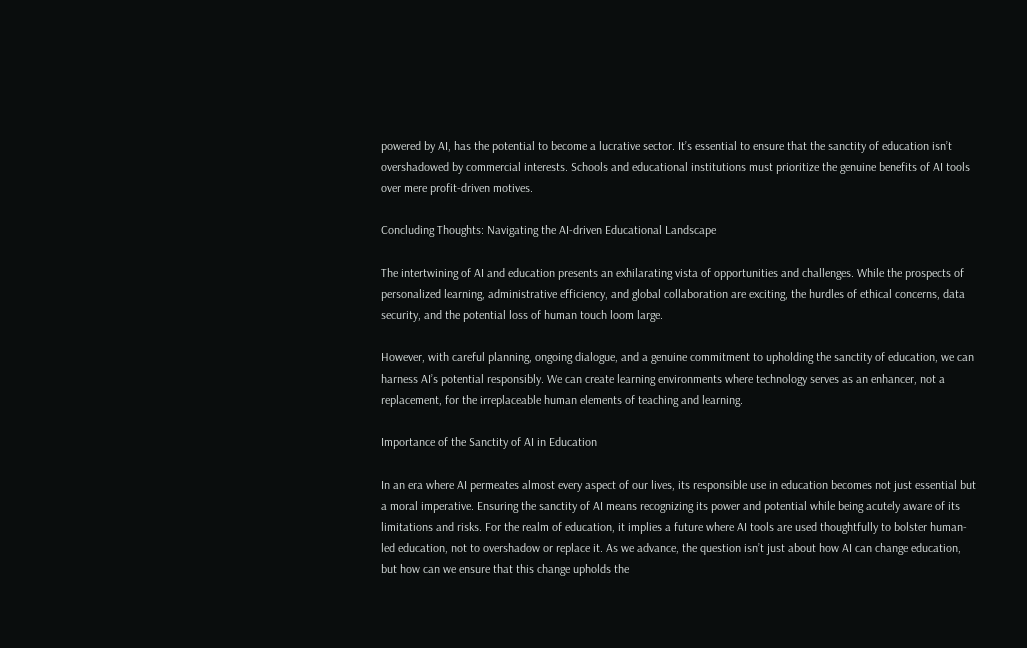powered by AI, has the potential to become a lucrative sector. It’s essential to ensure that the sanctity of education isn’t overshadowed by commercial interests. Schools and educational institutions must prioritize the genuine benefits of AI tools over mere profit-driven motives.

Concluding Thoughts: Navigating the AI-driven Educational Landscape

The intertwining of AI and education presents an exhilarating vista of opportunities and challenges. While the prospects of personalized learning, administrative efficiency, and global collaboration are exciting, the hurdles of ethical concerns, data security, and the potential loss of human touch loom large.

However, with careful planning, ongoing dialogue, and a genuine commitment to upholding the sanctity of education, we can harness AI’s potential responsibly. We can create learning environments where technology serves as an enhancer, not a replacement, for the irreplaceable human elements of teaching and learning.

Importance of the Sanctity of AI in Education

In an era where AI permeates almost every aspect of our lives, its responsible use in education becomes not just essential but a moral imperative. Ensuring the sanctity of AI means recognizing its power and potential while being acutely aware of its limitations and risks. For the realm of education, it implies a future where AI tools are used thoughtfully to bolster human-led education, not to overshadow or replace it. As we advance, the question isn’t just about how AI can change education, but how can we ensure that this change upholds the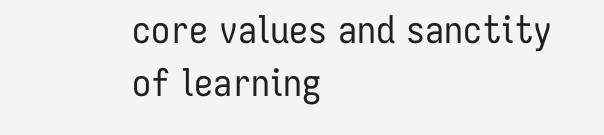core values and sanctity of learning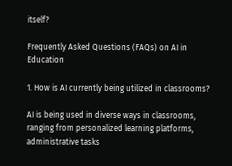itself?

Frequently Asked Questions (FAQs) on AI in Education

1. How is AI currently being utilized in classrooms?

AI is being used in diverse ways in classrooms, ranging from personalized learning platforms, administrative tasks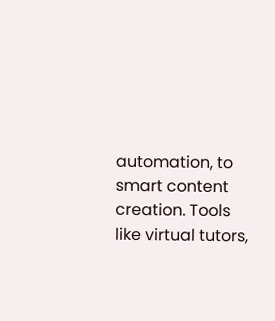automation, to smart content creation. Tools like virtual tutors,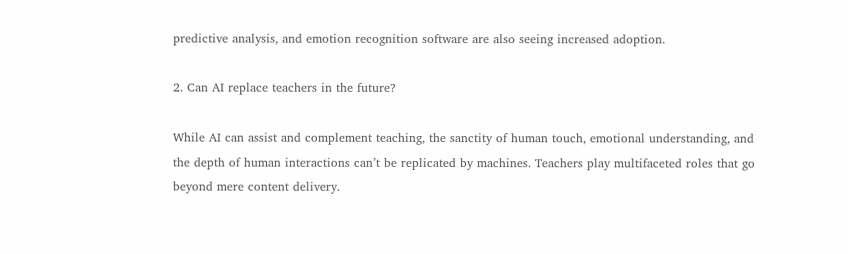predictive analysis, and emotion recognition software are also seeing increased adoption.

2. Can AI replace teachers in the future?

While AI can assist and complement teaching, the sanctity of human touch, emotional understanding, and the depth of human interactions can’t be replicated by machines. Teachers play multifaceted roles that go beyond mere content delivery.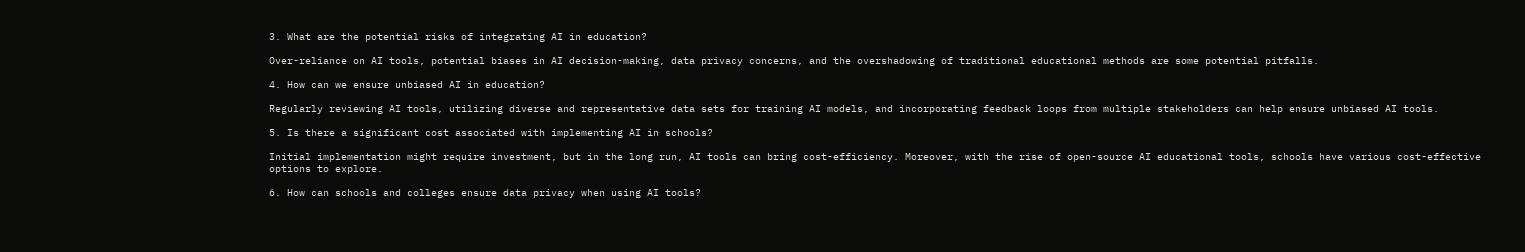3. What are the potential risks of integrating AI in education?

Over-reliance on AI tools, potential biases in AI decision-making, data privacy concerns, and the overshadowing of traditional educational methods are some potential pitfalls.

4. How can we ensure unbiased AI in education?

Regularly reviewing AI tools, utilizing diverse and representative data sets for training AI models, and incorporating feedback loops from multiple stakeholders can help ensure unbiased AI tools.

5. Is there a significant cost associated with implementing AI in schools?

Initial implementation might require investment, but in the long run, AI tools can bring cost-efficiency. Moreover, with the rise of open-source AI educational tools, schools have various cost-effective options to explore.

6. How can schools and colleges ensure data privacy when using AI tools?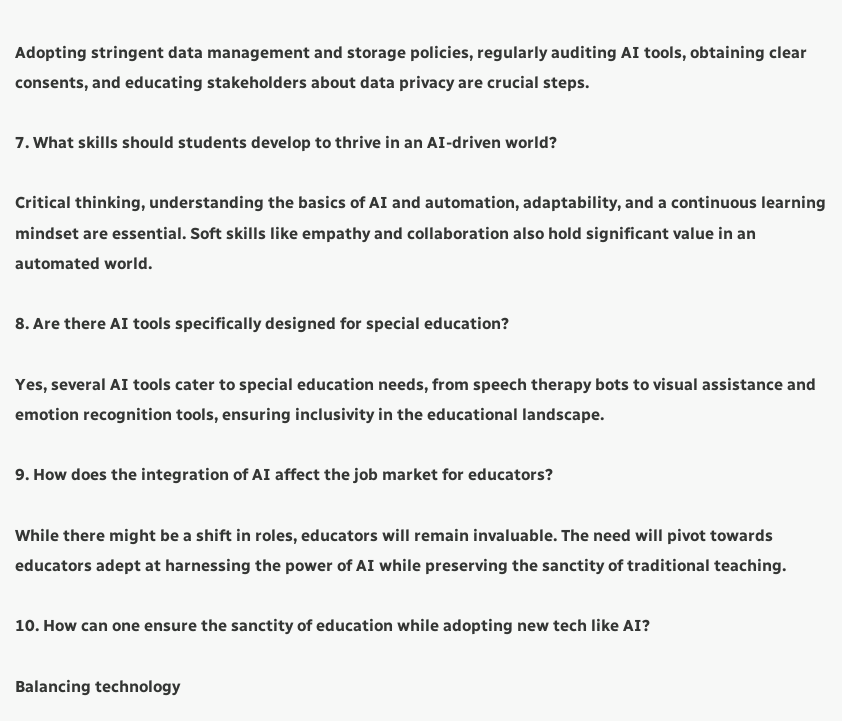Adopting stringent data management and storage policies, regularly auditing AI tools, obtaining clear consents, and educating stakeholders about data privacy are crucial steps.

7. What skills should students develop to thrive in an AI-driven world?

Critical thinking, understanding the basics of AI and automation, adaptability, and a continuous learning mindset are essential. Soft skills like empathy and collaboration also hold significant value in an automated world.

8. Are there AI tools specifically designed for special education?

Yes, several AI tools cater to special education needs, from speech therapy bots to visual assistance and emotion recognition tools, ensuring inclusivity in the educational landscape.

9. How does the integration of AI affect the job market for educators?

While there might be a shift in roles, educators will remain invaluable. The need will pivot towards educators adept at harnessing the power of AI while preserving the sanctity of traditional teaching.

10. How can one ensure the sanctity of education while adopting new tech like AI?

Balancing technology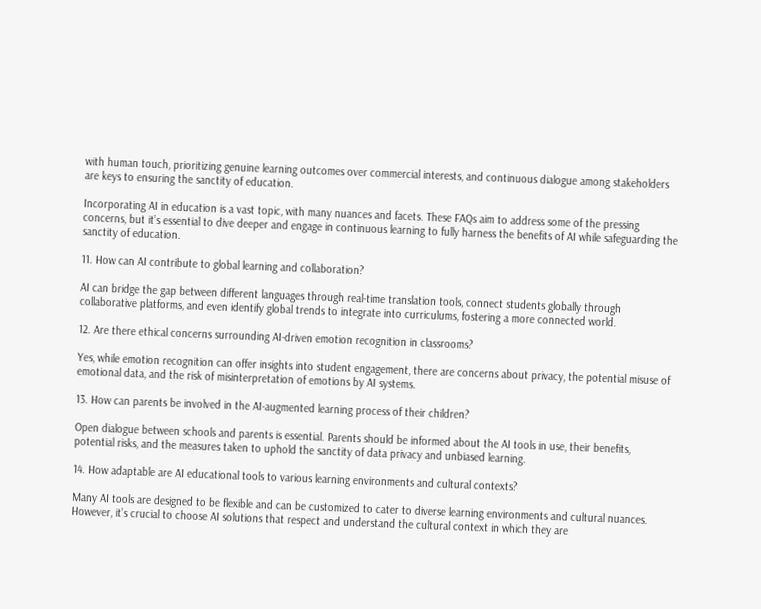with human touch, prioritizing genuine learning outcomes over commercial interests, and continuous dialogue among stakeholders are keys to ensuring the sanctity of education.

Incorporating AI in education is a vast topic, with many nuances and facets. These FAQs aim to address some of the pressing concerns, but it’s essential to dive deeper and engage in continuous learning to fully harness the benefits of AI while safeguarding the sanctity of education.

11. How can AI contribute to global learning and collaboration?

AI can bridge the gap between different languages through real-time translation tools, connect students globally through collaborative platforms, and even identify global trends to integrate into curriculums, fostering a more connected world.

12. Are there ethical concerns surrounding AI-driven emotion recognition in classrooms?

Yes, while emotion recognition can offer insights into student engagement, there are concerns about privacy, the potential misuse of emotional data, and the risk of misinterpretation of emotions by AI systems.

13. How can parents be involved in the AI-augmented learning process of their children?

Open dialogue between schools and parents is essential. Parents should be informed about the AI tools in use, their benefits, potential risks, and the measures taken to uphold the sanctity of data privacy and unbiased learning.

14. How adaptable are AI educational tools to various learning environments and cultural contexts?

Many AI tools are designed to be flexible and can be customized to cater to diverse learning environments and cultural nuances. However, it’s crucial to choose AI solutions that respect and understand the cultural context in which they are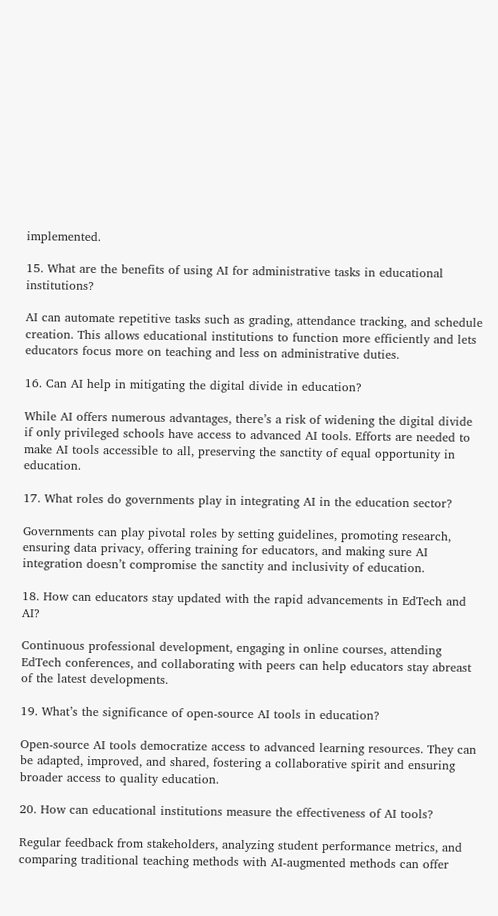implemented.

15. What are the benefits of using AI for administrative tasks in educational institutions?

AI can automate repetitive tasks such as grading, attendance tracking, and schedule creation. This allows educational institutions to function more efficiently and lets educators focus more on teaching and less on administrative duties.

16. Can AI help in mitigating the digital divide in education?

While AI offers numerous advantages, there’s a risk of widening the digital divide if only privileged schools have access to advanced AI tools. Efforts are needed to make AI tools accessible to all, preserving the sanctity of equal opportunity in education.

17. What roles do governments play in integrating AI in the education sector?

Governments can play pivotal roles by setting guidelines, promoting research, ensuring data privacy, offering training for educators, and making sure AI integration doesn’t compromise the sanctity and inclusivity of education.

18. How can educators stay updated with the rapid advancements in EdTech and AI?

Continuous professional development, engaging in online courses, attending EdTech conferences, and collaborating with peers can help educators stay abreast of the latest developments.

19. What’s the significance of open-source AI tools in education?

Open-source AI tools democratize access to advanced learning resources. They can be adapted, improved, and shared, fostering a collaborative spirit and ensuring broader access to quality education.

20. How can educational institutions measure the effectiveness of AI tools?

Regular feedback from stakeholders, analyzing student performance metrics, and comparing traditional teaching methods with AI-augmented methods can offer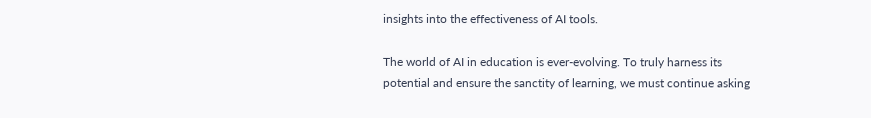insights into the effectiveness of AI tools.

The world of AI in education is ever-evolving. To truly harness its potential and ensure the sanctity of learning, we must continue asking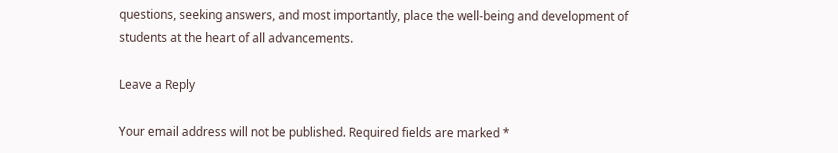questions, seeking answers, and most importantly, place the well-being and development of students at the heart of all advancements.

Leave a Reply

Your email address will not be published. Required fields are marked *